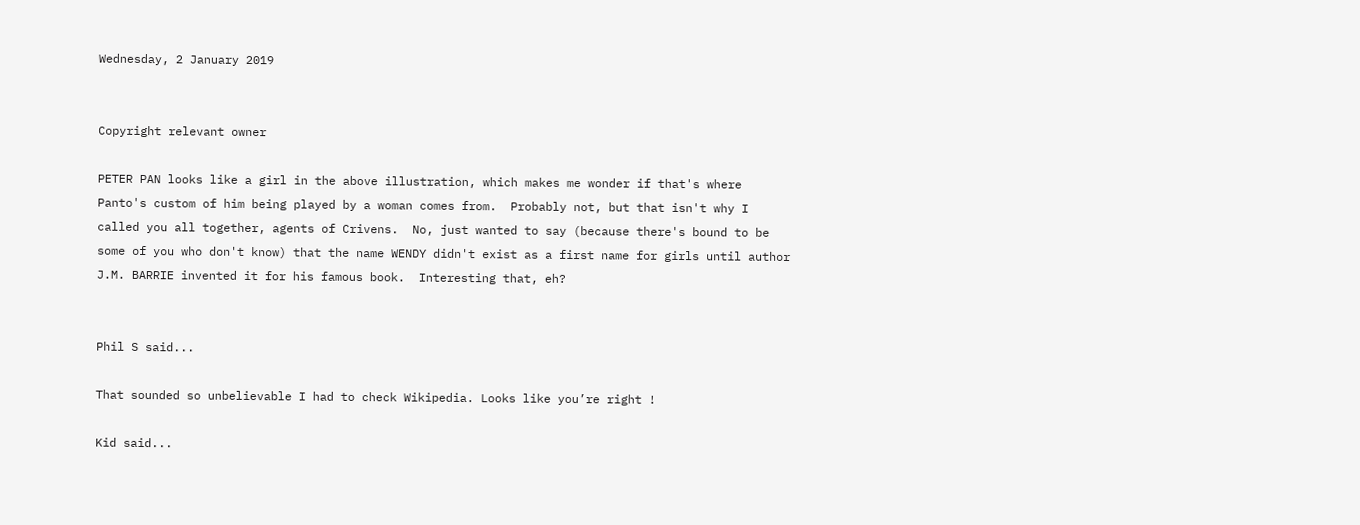Wednesday, 2 January 2019


Copyright relevant owner

PETER PAN looks like a girl in the above illustration, which makes me wonder if that's where Panto's custom of him being played by a woman comes from.  Probably not, but that isn't why I called you all together, agents of Crivens.  No, just wanted to say (because there's bound to be some of you who don't know) that the name WENDY didn't exist as a first name for girls until author J.M. BARRIE invented it for his famous book.  Interesting that, eh?


Phil S said...

That sounded so unbelievable I had to check Wikipedia. Looks like you’re right !

Kid said...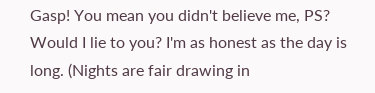Gasp! You mean you didn't believe me, PS? Would I lie to you? I'm as honest as the day is long. (Nights are fair drawing in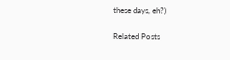these days, eh?)

Related Posts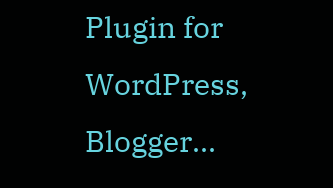Plugin for WordPress, Blogger...